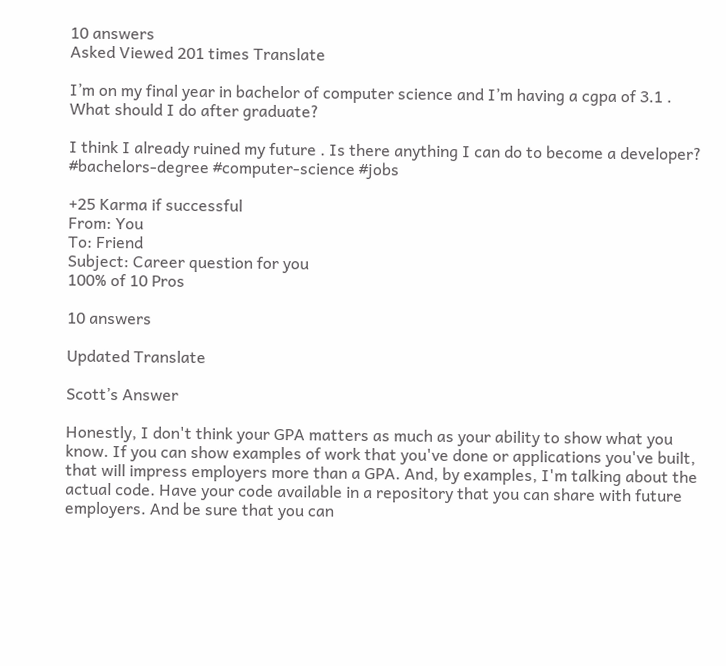10 answers
Asked Viewed 201 times Translate

I’m on my final year in bachelor of computer science and I’m having a cgpa of 3.1 . What should I do after graduate?

I think I already ruined my future . Is there anything I can do to become a developer? #bachelors-degree #computer-science #jobs

+25 Karma if successful
From: You
To: Friend
Subject: Career question for you
100% of 10 Pros

10 answers

Updated Translate

Scott’s Answer

Honestly, I don't think your GPA matters as much as your ability to show what you know. If you can show examples of work that you've done or applications you've built, that will impress employers more than a GPA. And, by examples, I'm talking about the actual code. Have your code available in a repository that you can share with future employers. And be sure that you can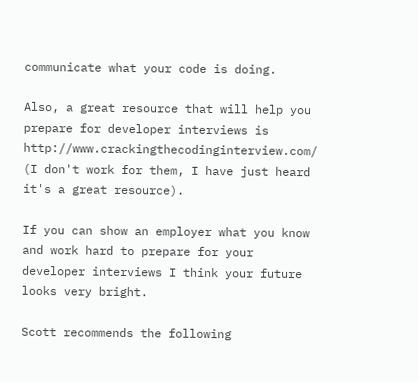communicate what your code is doing.

Also, a great resource that will help you prepare for developer interviews is http://www.crackingthecodinginterview.com/ (I don't work for them, I have just heard it's a great resource).

If you can show an employer what you know and work hard to prepare for your developer interviews I think your future looks very bright.

Scott recommends the following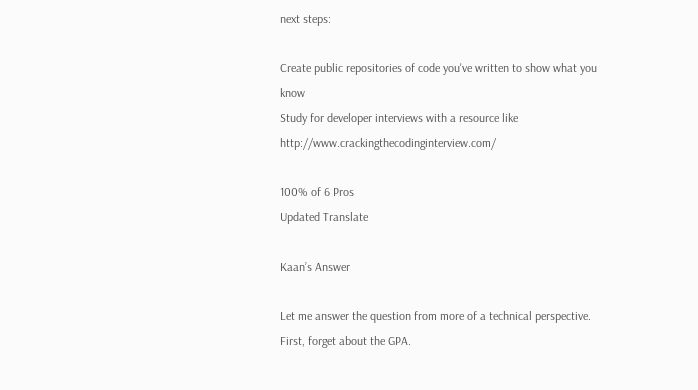next steps:

Create public repositories of code you've written to show what you know
Study for developer interviews with a resource like http://www.crackingthecodinginterview.com/

100% of 6 Pros
Updated Translate

Kaan’s Answer

Let me answer the question from more of a technical perspective. First, forget about the GPA.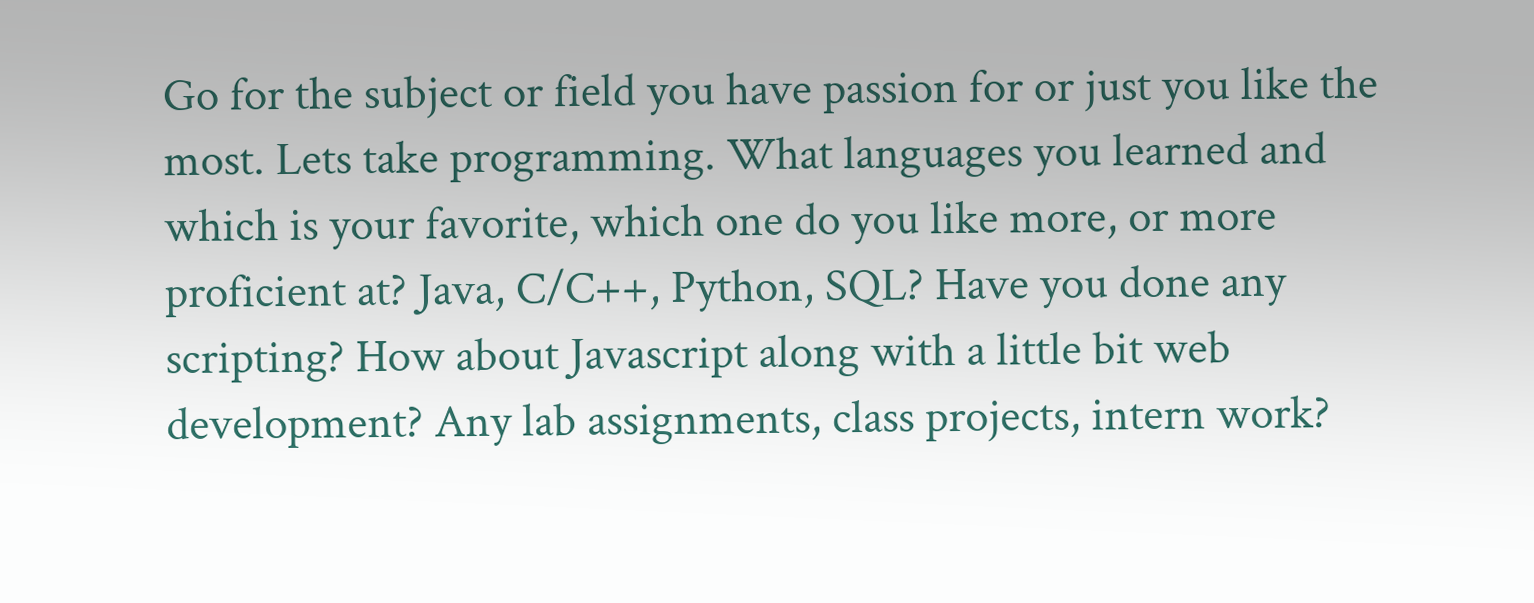Go for the subject or field you have passion for or just you like the most. Lets take programming. What languages you learned and which is your favorite, which one do you like more, or more proficient at? Java, C/C++, Python, SQL? Have you done any scripting? How about Javascript along with a little bit web development? Any lab assignments, class projects, intern work?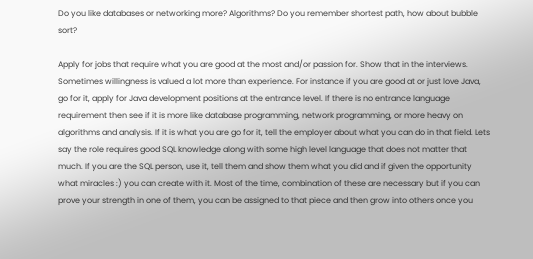Do you like databases or networking more? Algorithms? Do you remember shortest path, how about bubble sort?

Apply for jobs that require what you are good at the most and/or passion for. Show that in the interviews. Sometimes willingness is valued a lot more than experience. For instance if you are good at or just love Java, go for it, apply for Java development positions at the entrance level. If there is no entrance language requirement then see if it is more like database programming, network programming, or more heavy on algorithms and analysis. If it is what you are go for it, tell the employer about what you can do in that field. Lets say the role requires good SQL knowledge along with some high level language that does not matter that much. If you are the SQL person, use it, tell them and show them what you did and if given the opportunity what miracles :) you can create with it. Most of the time, combination of these are necessary but if you can prove your strength in one of them, you can be assigned to that piece and then grow into others once you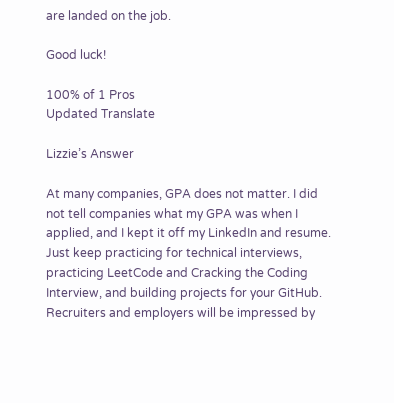are landed on the job.

Good luck!

100% of 1 Pros
Updated Translate

Lizzie’s Answer

At many companies, GPA does not matter. I did not tell companies what my GPA was when I applied, and I kept it off my LinkedIn and resume. Just keep practicing for technical interviews, practicing LeetCode and Cracking the Coding Interview, and building projects for your GitHub. Recruiters and employers will be impressed by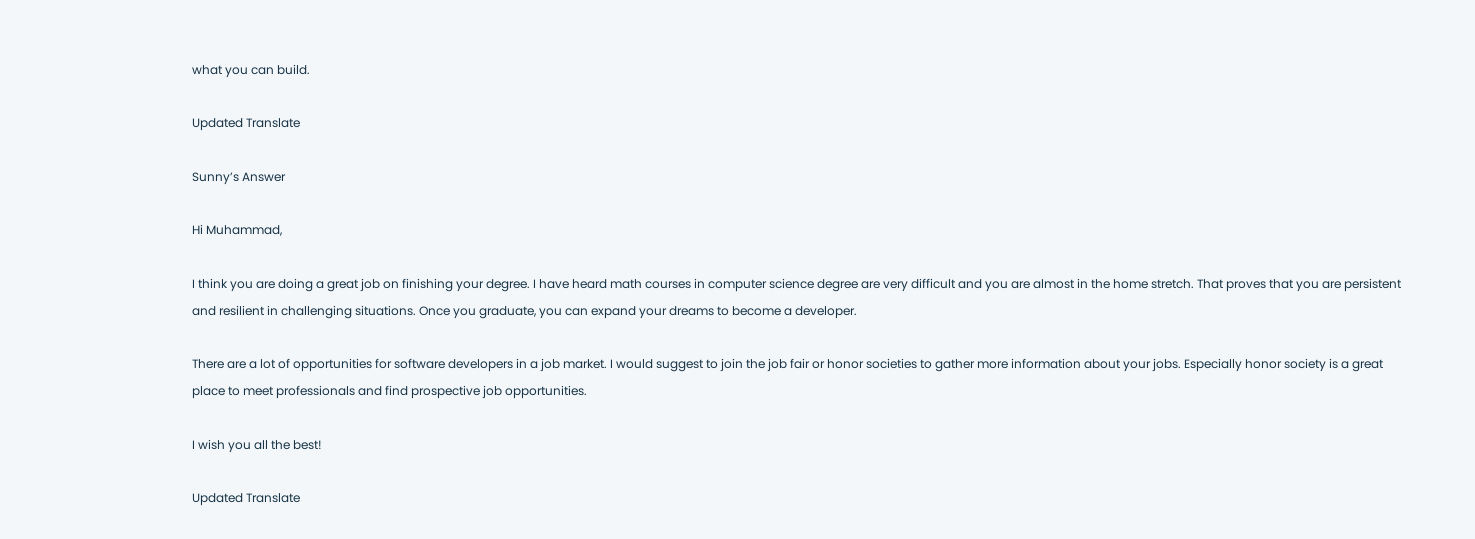what you can build.

Updated Translate

Sunny’s Answer

Hi Muhammad,

I think you are doing a great job on finishing your degree. I have heard math courses in computer science degree are very difficult and you are almost in the home stretch. That proves that you are persistent and resilient in challenging situations. Once you graduate, you can expand your dreams to become a developer.

There are a lot of opportunities for software developers in a job market. I would suggest to join the job fair or honor societies to gather more information about your jobs. Especially honor society is a great place to meet professionals and find prospective job opportunities.

I wish you all the best!

Updated Translate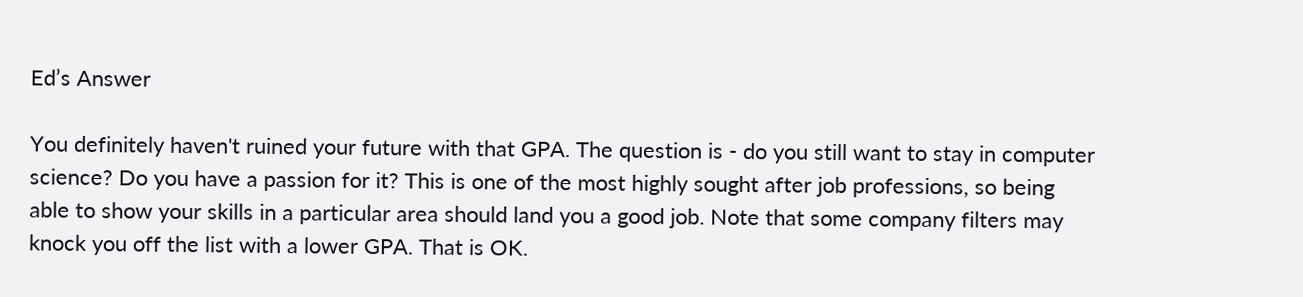Ed’s Answer

You definitely haven't ruined your future with that GPA. The question is - do you still want to stay in computer science? Do you have a passion for it? This is one of the most highly sought after job professions, so being able to show your skills in a particular area should land you a good job. Note that some company filters may knock you off the list with a lower GPA. That is OK.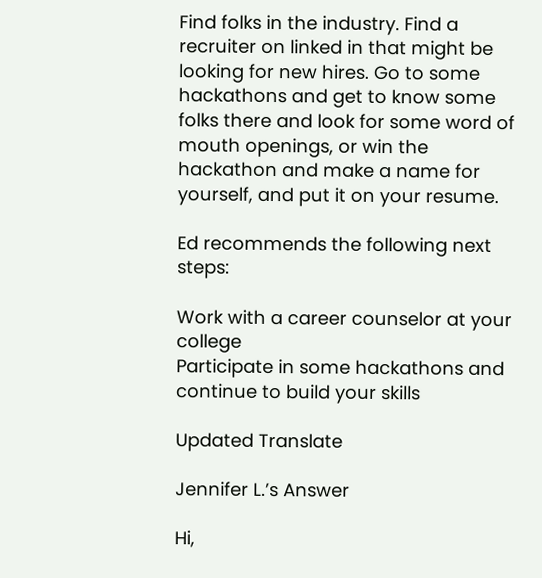Find folks in the industry. Find a recruiter on linked in that might be looking for new hires. Go to some hackathons and get to know some folks there and look for some word of mouth openings, or win the hackathon and make a name for yourself, and put it on your resume.

Ed recommends the following next steps:

Work with a career counselor at your college
Participate in some hackathons and continue to build your skills

Updated Translate

Jennifer L.’s Answer

Hi,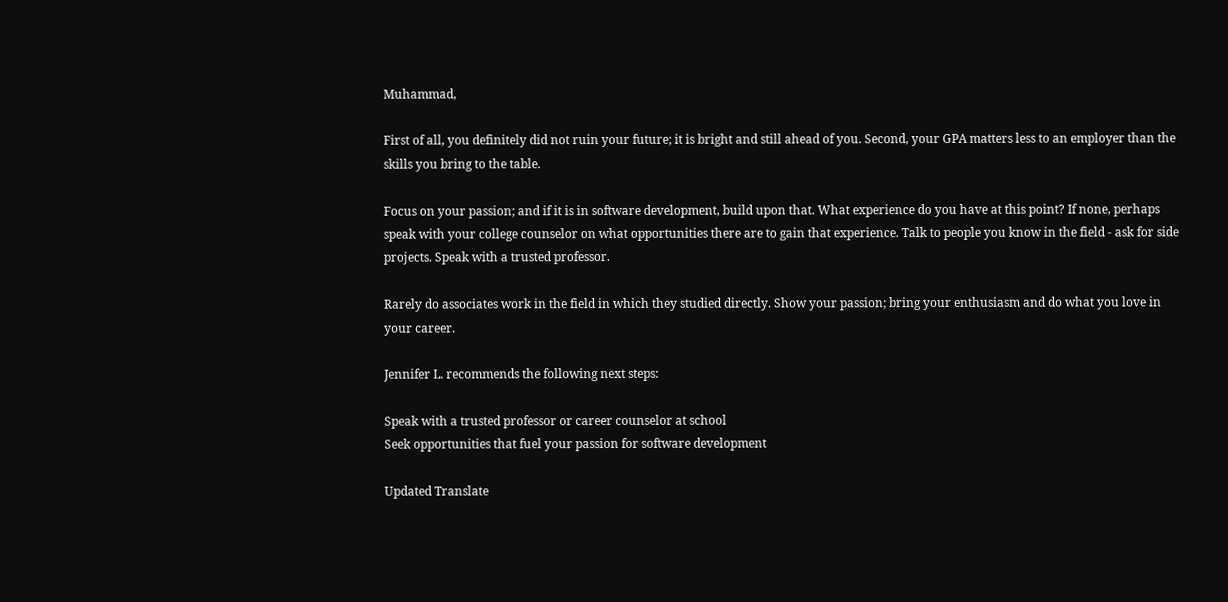Muhammad,

First of all, you definitely did not ruin your future; it is bright and still ahead of you. Second, your GPA matters less to an employer than the skills you bring to the table.

Focus on your passion; and if it is in software development, build upon that. What experience do you have at this point? If none, perhaps speak with your college counselor on what opportunities there are to gain that experience. Talk to people you know in the field - ask for side projects. Speak with a trusted professor.

Rarely do associates work in the field in which they studied directly. Show your passion; bring your enthusiasm and do what you love in your career.

Jennifer L. recommends the following next steps:

Speak with a trusted professor or career counselor at school
Seek opportunities that fuel your passion for software development

Updated Translate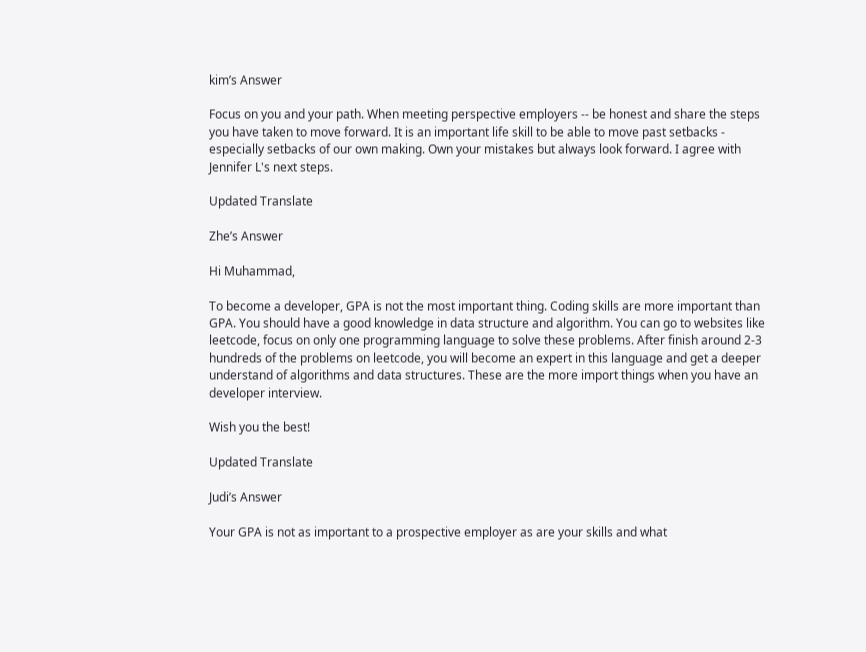kim’s Answer

Focus on you and your path. When meeting perspective employers -- be honest and share the steps you have taken to move forward. It is an important life skill to be able to move past setbacks - especially setbacks of our own making. Own your mistakes but always look forward. I agree with Jennifer L's next steps.

Updated Translate

Zhe’s Answer

Hi Muhammad,

To become a developer, GPA is not the most important thing. Coding skills are more important than GPA. You should have a good knowledge in data structure and algorithm. You can go to websites like leetcode, focus on only one programming language to solve these problems. After finish around 2-3 hundreds of the problems on leetcode, you will become an expert in this language and get a deeper understand of algorithms and data structures. These are the more import things when you have an developer interview.

Wish you the best!

Updated Translate

Judi’s Answer

Your GPA is not as important to a prospective employer as are your skills and what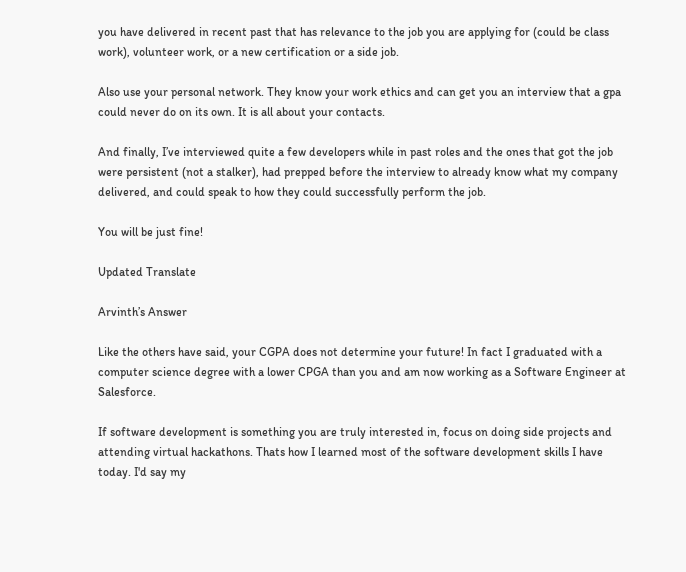you have delivered in recent past that has relevance to the job you are applying for (could be class work), volunteer work, or a new certification or a side job.

Also use your personal network. They know your work ethics and can get you an interview that a gpa could never do on its own. It is all about your contacts.

And finally, I’ve interviewed quite a few developers while in past roles and the ones that got the job were persistent (not a stalker), had prepped before the interview to already know what my company delivered, and could speak to how they could successfully perform the job.

You will be just fine!

Updated Translate

Arvinth’s Answer

Like the others have said, your CGPA does not determine your future! In fact I graduated with a computer science degree with a lower CPGA than you and am now working as a Software Engineer at Salesforce.

If software development is something you are truly interested in, focus on doing side projects and attending virtual hackathons. Thats how I learned most of the software development skills I have today. I'd say my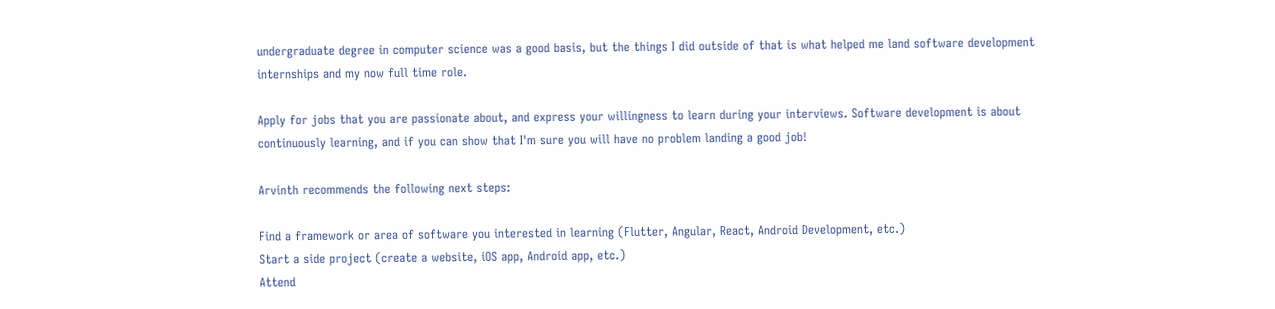undergraduate degree in computer science was a good basis, but the things I did outside of that is what helped me land software development internships and my now full time role.

Apply for jobs that you are passionate about, and express your willingness to learn during your interviews. Software development is about continuously learning, and if you can show that I'm sure you will have no problem landing a good job!

Arvinth recommends the following next steps:

Find a framework or area of software you interested in learning (Flutter, Angular, React, Android Development, etc.)
Start a side project (create a website, iOS app, Android app, etc.)
Attend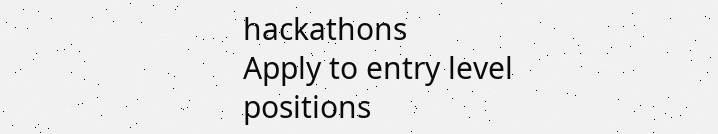hackathons
Apply to entry level positions